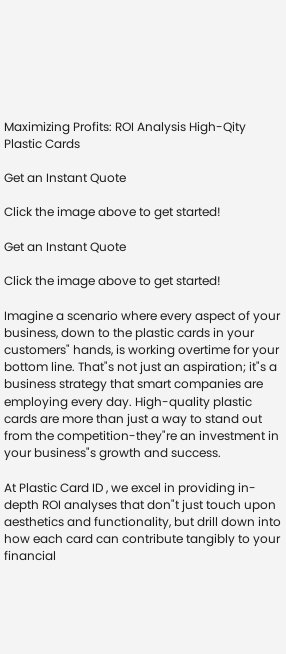Maximizing Profits: ROI Analysis High-Qity Plastic Cards

Get an Instant Quote

Click the image above to get started!

Get an Instant Quote

Click the image above to get started!

Imagine a scenario where every aspect of your business, down to the plastic cards in your customers" hands, is working overtime for your bottom line. That"s not just an aspiration; it"s a business strategy that smart companies are employing every day. High-quality plastic cards are more than just a way to stand out from the competition-they"re an investment in your business"s growth and success.

At Plastic Card ID , we excel in providing in-depth ROI analyses that don"t just touch upon aesthetics and functionality, but drill down into how each card can contribute tangibly to your financial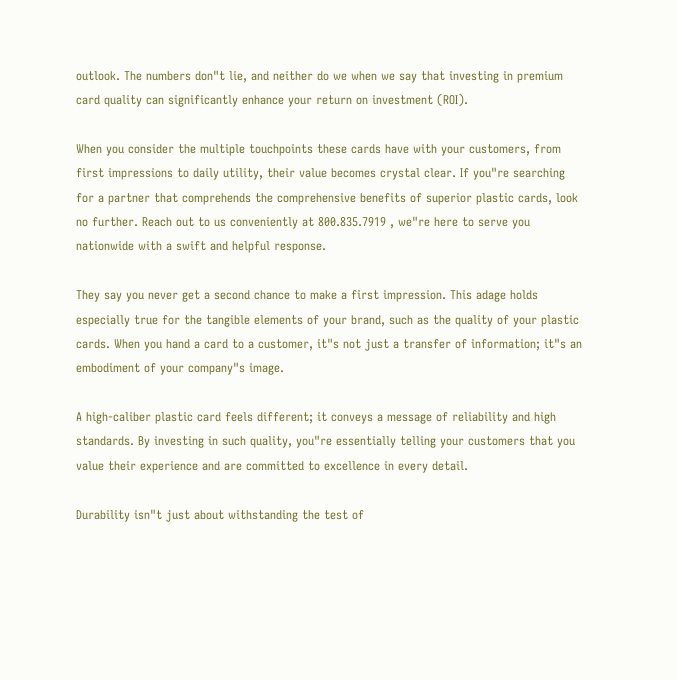outlook. The numbers don"t lie, and neither do we when we say that investing in premium card quality can significantly enhance your return on investment (ROI).

When you consider the multiple touchpoints these cards have with your customers, from first impressions to daily utility, their value becomes crystal clear. If you"re searching for a partner that comprehends the comprehensive benefits of superior plastic cards, look no further. Reach out to us conveniently at 800.835.7919 , we"re here to serve you nationwide with a swift and helpful response.

They say you never get a second chance to make a first impression. This adage holds especially true for the tangible elements of your brand, such as the quality of your plastic cards. When you hand a card to a customer, it"s not just a transfer of information; it"s an embodiment of your company"s image.

A high-caliber plastic card feels different; it conveys a message of reliability and high standards. By investing in such quality, you"re essentially telling your customers that you value their experience and are committed to excellence in every detail.

Durability isn"t just about withstanding the test of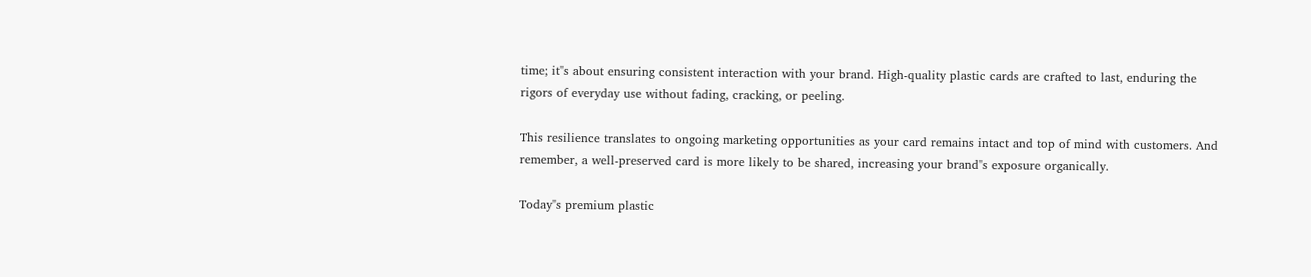time; it"s about ensuring consistent interaction with your brand. High-quality plastic cards are crafted to last, enduring the rigors of everyday use without fading, cracking, or peeling.

This resilience translates to ongoing marketing opportunities as your card remains intact and top of mind with customers. And remember, a well-preserved card is more likely to be shared, increasing your brand"s exposure organically.

Today"s premium plastic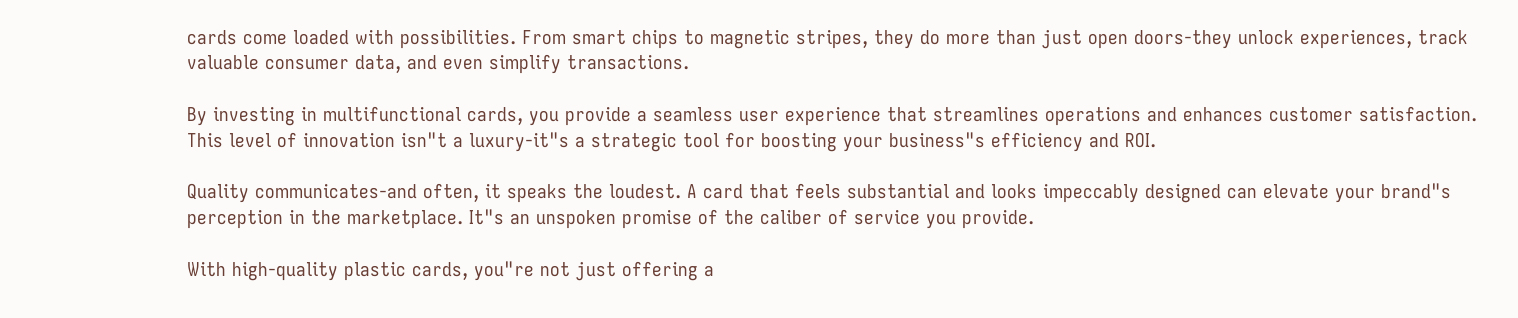cards come loaded with possibilities. From smart chips to magnetic stripes, they do more than just open doors-they unlock experiences, track valuable consumer data, and even simplify transactions.

By investing in multifunctional cards, you provide a seamless user experience that streamlines operations and enhances customer satisfaction. This level of innovation isn"t a luxury-it"s a strategic tool for boosting your business"s efficiency and ROI.

Quality communicates-and often, it speaks the loudest. A card that feels substantial and looks impeccably designed can elevate your brand"s perception in the marketplace. It"s an unspoken promise of the caliber of service you provide.

With high-quality plastic cards, you"re not just offering a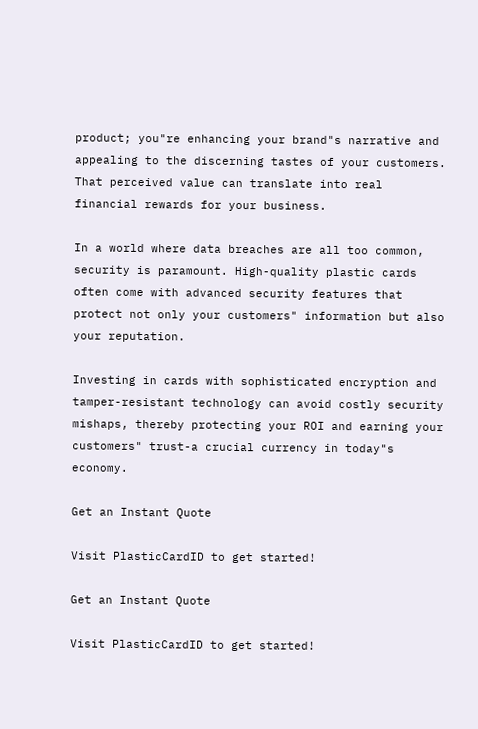product; you"re enhancing your brand"s narrative and appealing to the discerning tastes of your customers. That perceived value can translate into real financial rewards for your business.

In a world where data breaches are all too common, security is paramount. High-quality plastic cards often come with advanced security features that protect not only your customers" information but also your reputation.

Investing in cards with sophisticated encryption and tamper-resistant technology can avoid costly security mishaps, thereby protecting your ROI and earning your customers" trust-a crucial currency in today"s economy.

Get an Instant Quote

Visit PlasticCardID to get started!

Get an Instant Quote

Visit PlasticCardID to get started!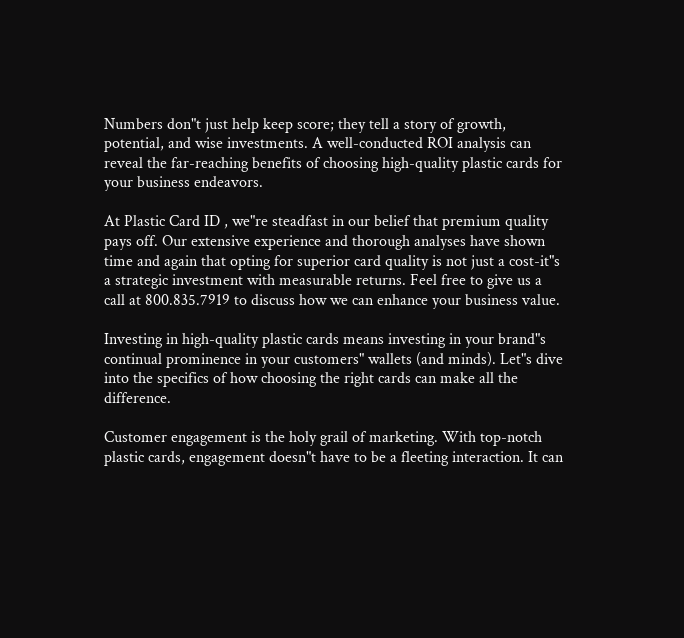Numbers don"t just help keep score; they tell a story of growth, potential, and wise investments. A well-conducted ROI analysis can reveal the far-reaching benefits of choosing high-quality plastic cards for your business endeavors.

At Plastic Card ID , we"re steadfast in our belief that premium quality pays off. Our extensive experience and thorough analyses have shown time and again that opting for superior card quality is not just a cost-it"s a strategic investment with measurable returns. Feel free to give us a call at 800.835.7919 to discuss how we can enhance your business value.

Investing in high-quality plastic cards means investing in your brand"s continual prominence in your customers" wallets (and minds). Let"s dive into the specifics of how choosing the right cards can make all the difference.

Customer engagement is the holy grail of marketing. With top-notch plastic cards, engagement doesn"t have to be a fleeting interaction. It can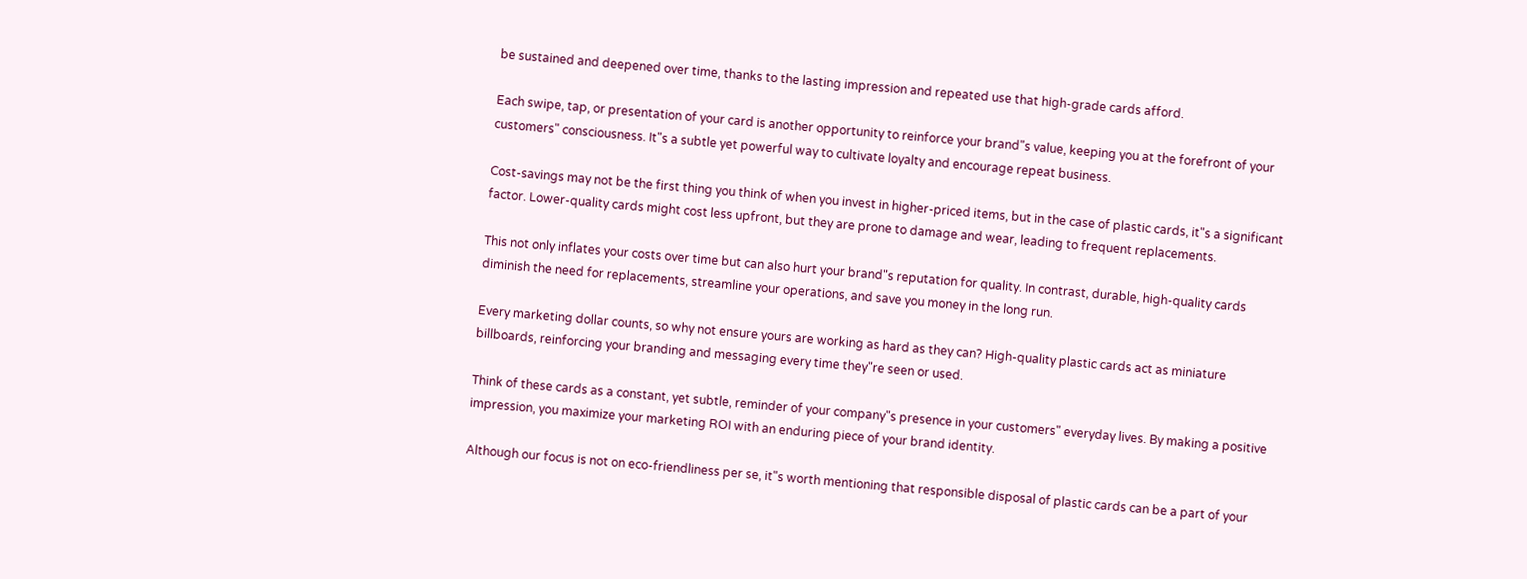be sustained and deepened over time, thanks to the lasting impression and repeated use that high-grade cards afford.

Each swipe, tap, or presentation of your card is another opportunity to reinforce your brand"s value, keeping you at the forefront of your customers" consciousness. It"s a subtle yet powerful way to cultivate loyalty and encourage repeat business.

Cost-savings may not be the first thing you think of when you invest in higher-priced items, but in the case of plastic cards, it"s a significant factor. Lower-quality cards might cost less upfront, but they are prone to damage and wear, leading to frequent replacements.

This not only inflates your costs over time but can also hurt your brand"s reputation for quality. In contrast, durable, high-quality cards diminish the need for replacements, streamline your operations, and save you money in the long run.

Every marketing dollar counts, so why not ensure yours are working as hard as they can? High-quality plastic cards act as miniature billboards, reinforcing your branding and messaging every time they"re seen or used.

Think of these cards as a constant, yet subtle, reminder of your company"s presence in your customers" everyday lives. By making a positive impression, you maximize your marketing ROI with an enduring piece of your brand identity.

Although our focus is not on eco-friendliness per se, it"s worth mentioning that responsible disposal of plastic cards can be a part of your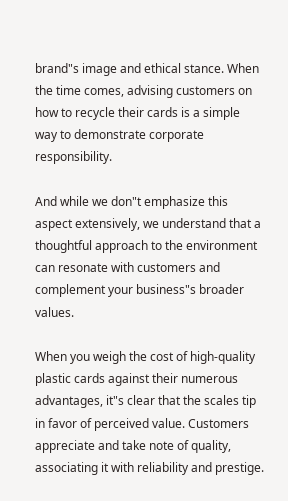brand"s image and ethical stance. When the time comes, advising customers on how to recycle their cards is a simple way to demonstrate corporate responsibility.

And while we don"t emphasize this aspect extensively, we understand that a thoughtful approach to the environment can resonate with customers and complement your business"s broader values.

When you weigh the cost of high-quality plastic cards against their numerous advantages, it"s clear that the scales tip in favor of perceived value. Customers appreciate and take note of quality, associating it with reliability and prestige.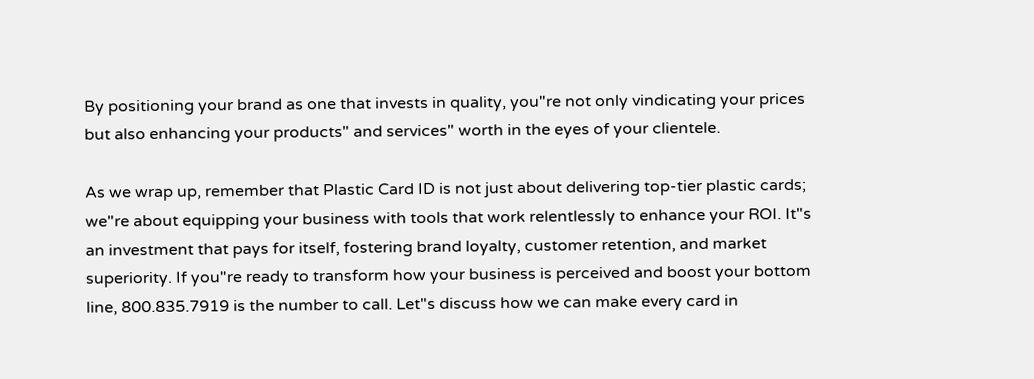By positioning your brand as one that invests in quality, you"re not only vindicating your prices but also enhancing your products" and services" worth in the eyes of your clientele.

As we wrap up, remember that Plastic Card ID is not just about delivering top-tier plastic cards; we"re about equipping your business with tools that work relentlessly to enhance your ROI. It"s an investment that pays for itself, fostering brand loyalty, customer retention, and market superiority. If you"re ready to transform how your business is perceived and boost your bottom line, 800.835.7919 is the number to call. Let"s discuss how we can make every card in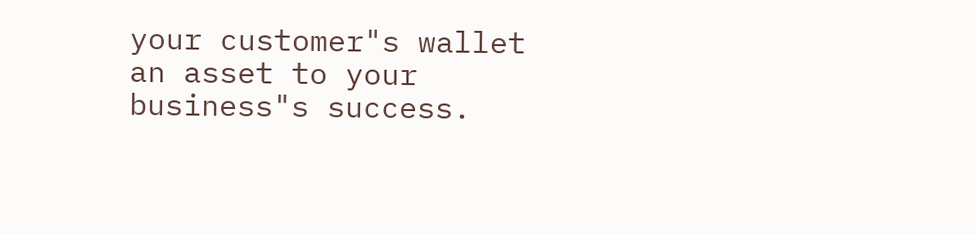your customer"s wallet an asset to your business"s success.